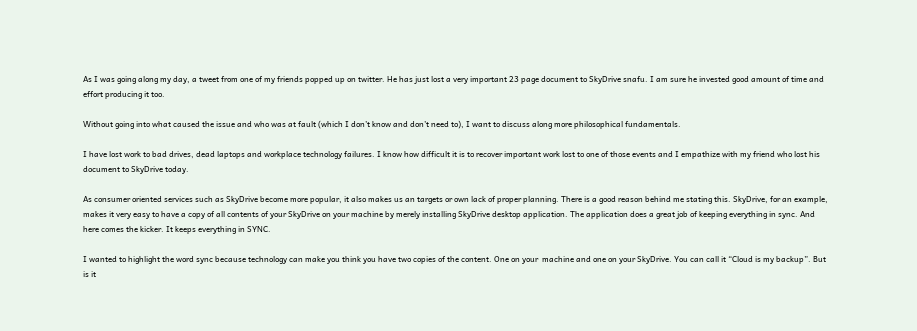As I was going along my day, a tweet from one of my friends popped up on twitter. He has just lost a very important 23 page document to SkyDrive snafu. I am sure he invested good amount of time and effort producing it too.

Without going into what caused the issue and who was at fault (which I don’t know and don’t need to), I want to discuss along more philosophical fundamentals.

I have lost work to bad drives, dead laptops and workplace technology failures. I know how difficult it is to recover important work lost to one of those events and I empathize with my friend who lost his document to SkyDrive today.

As consumer oriented services such as SkyDrive become more popular, it also makes us an targets or own lack of proper planning. There is a good reason behind me stating this. SkyDrive, for an example, makes it very easy to have a copy of all contents of your SkyDrive on your machine by merely installing SkyDrive desktop application. The application does a great job of keeping everything in sync. And here comes the kicker. It keeps everything in SYNC.

I wanted to highlight the word sync because technology can make you think you have two copies of the content. One on your  machine and one on your SkyDrive. You can call it “Cloud is my backup”. But is it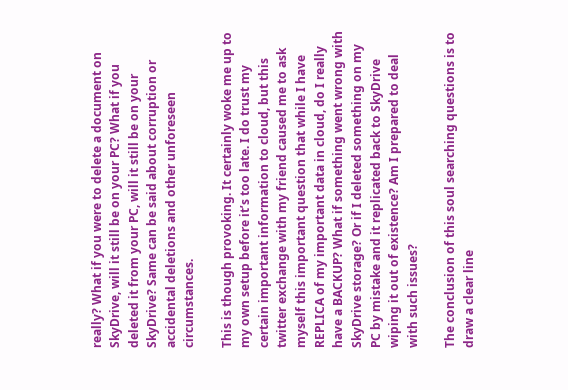really? What if you were to delete a document on SkyDrive, will it still be on your PC? What if you deleted it from your PC, will it still be on your SkyDrive? Same can be said about corruption or accidental deletions and other unforeseen circumstances.

This is though provoking. It certainly woke me up to my own setup before it’s too late. I do trust my certain important information to cloud, but this twitter exchange with my friend caused me to ask myself this important question that while I have REPLICA of my important data in cloud, do I really have a BACKUP? What if something went wrong with SkyDrive storage? Or if I deleted something on my PC by mistake and it replicated back to SkyDrive wiping it out of existence? Am I prepared to deal with such issues?

The conclusion of this soul searching questions is to draw a clear line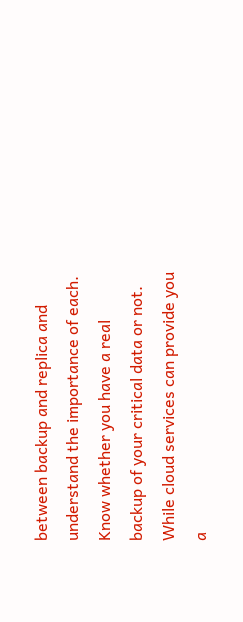between backup and replica and understand the importance of each. Know whether you have a real backup of your critical data or not. While cloud services can provide you a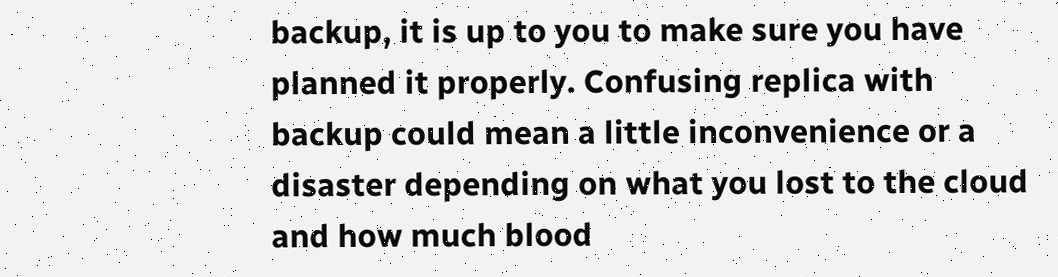backup, it is up to you to make sure you have planned it properly. Confusing replica with backup could mean a little inconvenience or a disaster depending on what you lost to the cloud and how much blood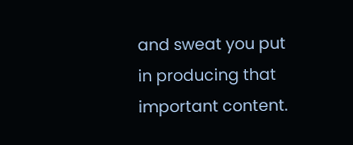and sweat you put in producing that important content.